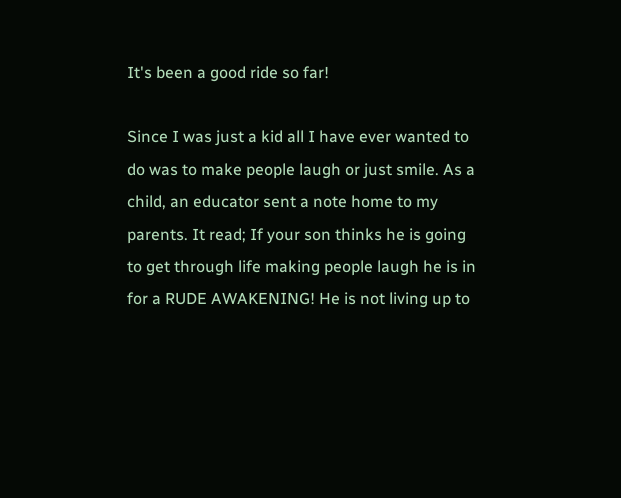It's been a good ride so far!

Since I was just a kid all I have ever wanted to do was to make people laugh or just smile. As a child, an educator sent a note home to my parents. It read; If your son thinks he is going to get through life making people laugh he is in for a RUDE AWAKENING! He is not living up to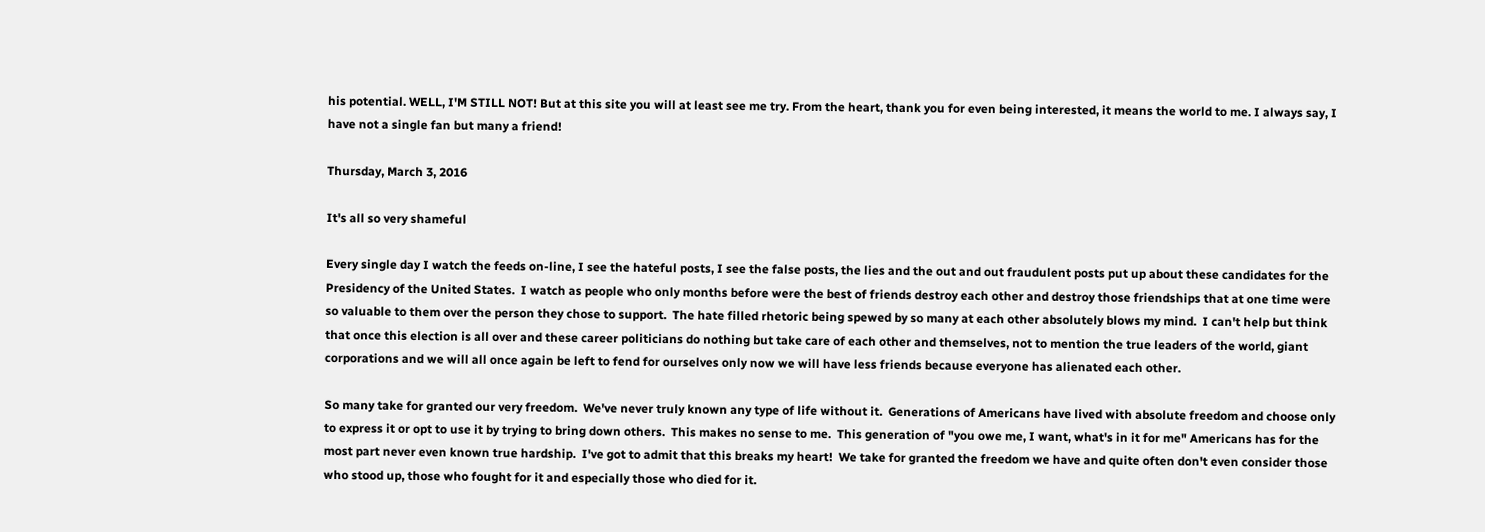his potential. WELL, I'M STILL NOT! But at this site you will at least see me try. From the heart, thank you for even being interested, it means the world to me. I always say, I have not a single fan but many a friend!

Thursday, March 3, 2016

It's all so very shameful

Every single day I watch the feeds on-line, I see the hateful posts, I see the false posts, the lies and the out and out fraudulent posts put up about these candidates for the Presidency of the United States.  I watch as people who only months before were the best of friends destroy each other and destroy those friendships that at one time were so valuable to them over the person they chose to support.  The hate filled rhetoric being spewed by so many at each other absolutely blows my mind.  I can't help but think that once this election is all over and these career politicians do nothing but take care of each other and themselves, not to mention the true leaders of the world, giant corporations and we will all once again be left to fend for ourselves only now we will have less friends because everyone has alienated each other.

So many take for granted our very freedom.  We've never truly known any type of life without it.  Generations of Americans have lived with absolute freedom and choose only to express it or opt to use it by trying to bring down others.  This makes no sense to me.  This generation of "you owe me, I want, what's in it for me" Americans has for the most part never even known true hardship.  I've got to admit that this breaks my heart!  We take for granted the freedom we have and quite often don't even consider those who stood up, those who fought for it and especially those who died for it.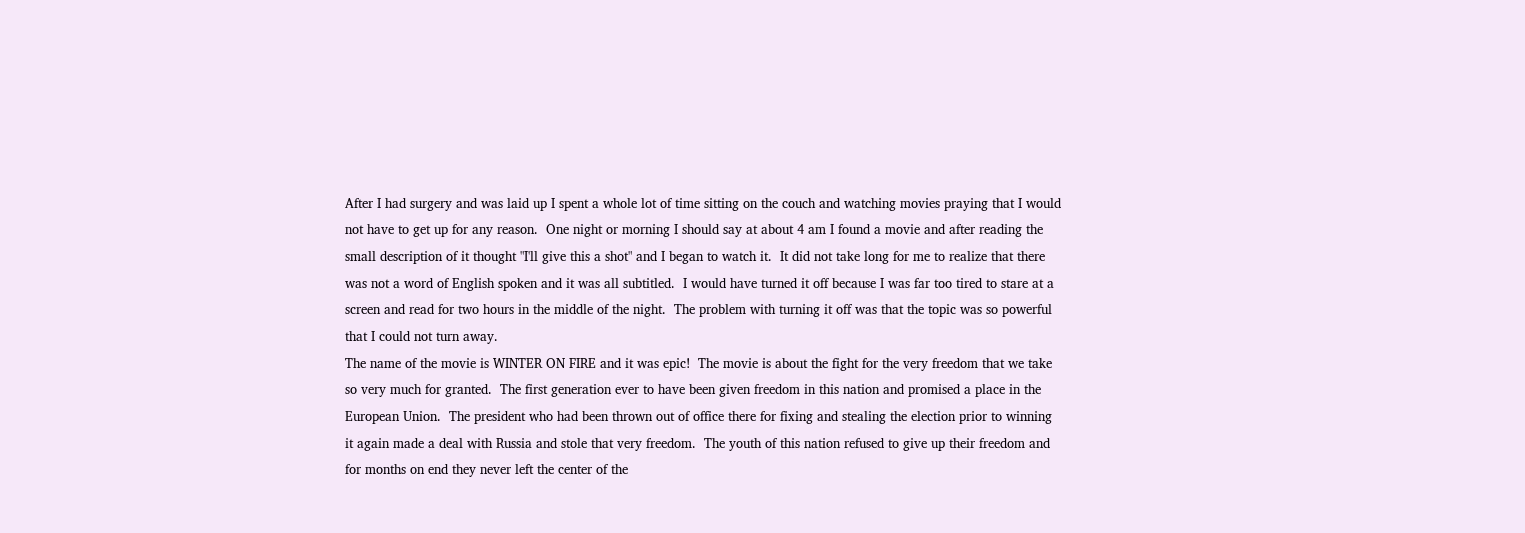After I had surgery and was laid up I spent a whole lot of time sitting on the couch and watching movies praying that I would not have to get up for any reason.  One night or morning I should say at about 4 am I found a movie and after reading the small description of it thought "I'll give this a shot" and I began to watch it.  It did not take long for me to realize that there was not a word of English spoken and it was all subtitled.  I would have turned it off because I was far too tired to stare at a screen and read for two hours in the middle of the night.  The problem with turning it off was that the topic was so powerful that I could not turn away.
The name of the movie is WINTER ON FIRE and it was epic!  The movie is about the fight for the very freedom that we take so very much for granted.  The first generation ever to have been given freedom in this nation and promised a place in the European Union.  The president who had been thrown out of office there for fixing and stealing the election prior to winning it again made a deal with Russia and stole that very freedom.  The youth of this nation refused to give up their freedom and for months on end they never left the center of the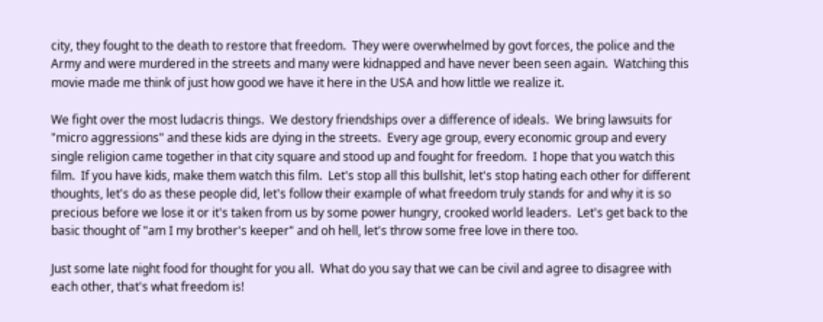city, they fought to the death to restore that freedom.  They were overwhelmed by govt forces, the police and the Army and were murdered in the streets and many were kidnapped and have never been seen again.  Watching this movie made me think of just how good we have it here in the USA and how little we realize it.

We fight over the most ludacris things.  We destory friendships over a difference of ideals.  We bring lawsuits for "micro aggressions" and these kids are dying in the streets.  Every age group, every economic group and every single religion came together in that city square and stood up and fought for freedom.  I hope that you watch this film.  If you have kids, make them watch this film.  Let's stop all this bullshit, let's stop hating each other for different thoughts, let's do as these people did, let's follow their example of what freedom truly stands for and why it is so precious before we lose it or it's taken from us by some power hungry, crooked world leaders.  Let's get back to the basic thought of "am I my brother's keeper" and oh hell, let's throw some free love in there too.

Just some late night food for thought for you all.  What do you say that we can be civil and agree to disagree with each other, that's what freedom is!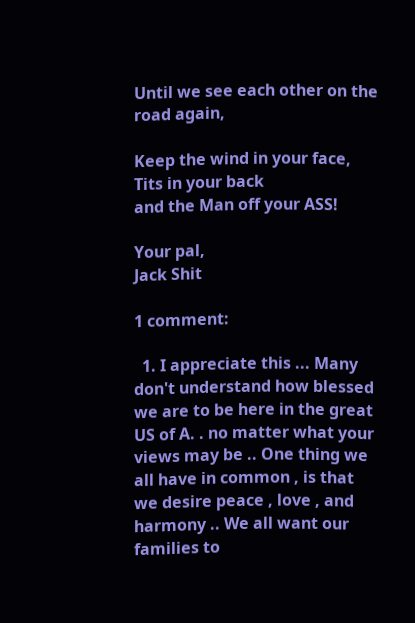Until we see each other on the road again,

Keep the wind in your face,
Tits in your back
and the Man off your ASS!

Your pal,
Jack Shit

1 comment:

  1. I appreciate this ... Many don't understand how blessed we are to be here in the great US of A. . no matter what your views may be .. One thing we all have in common , is that we desire peace , love , and harmony .. We all want our families to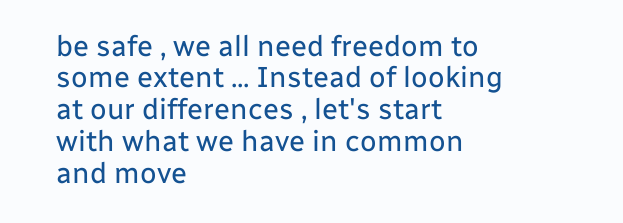be safe , we all need freedom to some extent ... Instead of looking at our differences , let's start with what we have in common and move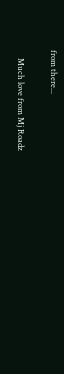from there...

    Much love from Mj Roadz